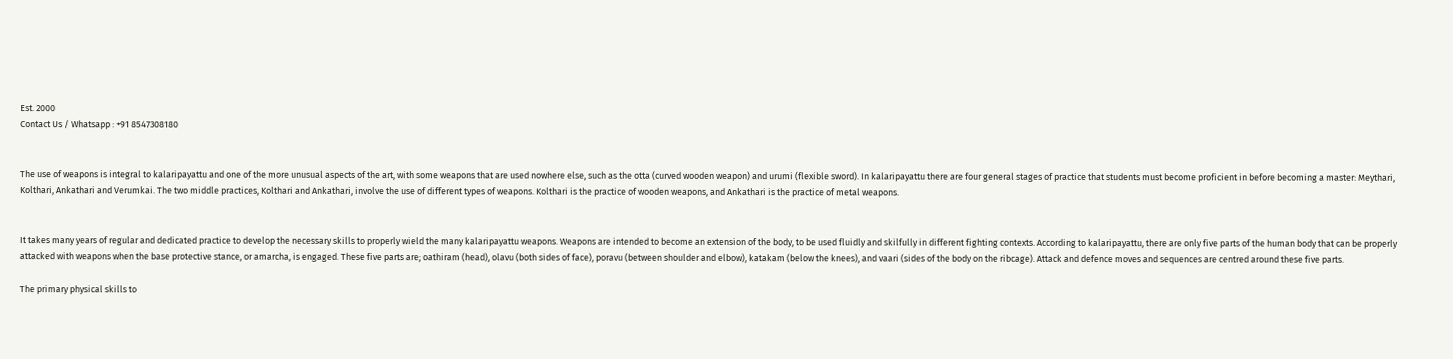Est. 2000
Contact Us / Whatsapp : +91 8547308180


The use of weapons is integral to kalaripayattu and one of the more unusual aspects of the art, with some weapons that are used nowhere else, such as the otta (curved wooden weapon) and urumi (flexible sword). In kalaripayattu there are four general stages of practice that students must become proficient in before becoming a master: Meythari, Kolthari, Ankathari and Verumkai. The two middle practices, Kolthari and Ankathari, involve the use of different types of weapons. Kolthari is the practice of wooden weapons, and Ankathari is the practice of metal weapons.


It takes many years of regular and dedicated practice to develop the necessary skills to properly wield the many kalaripayattu weapons. Weapons are intended to become an extension of the body, to be used fluidly and skilfully in different fighting contexts. According to kalaripayattu, there are only five parts of the human body that can be properly attacked with weapons when the base protective stance, or amarcha, is engaged. These five parts are; oathiram (head), olavu (both sides of face), poravu (between shoulder and elbow), katakam (below the knees), and vaari (sides of the body on the ribcage). Attack and defence moves and sequences are centred around these five parts.

The primary physical skills to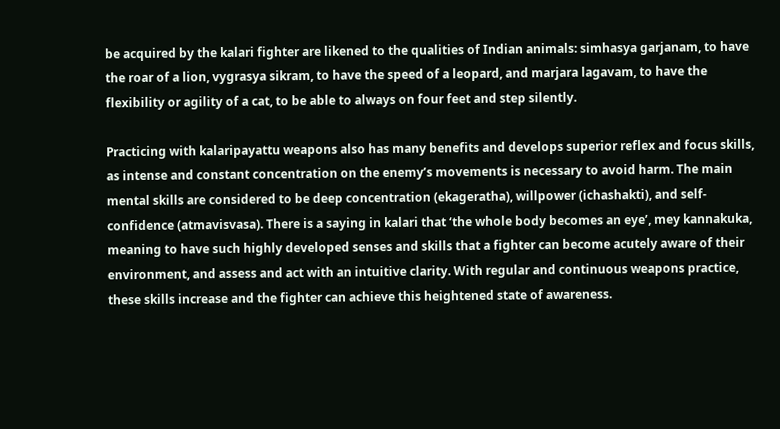be acquired by the kalari fighter are likened to the qualities of Indian animals: simhasya garjanam, to have the roar of a lion, vygrasya sikram, to have the speed of a leopard, and marjara lagavam, to have the flexibility or agility of a cat, to be able to always on four feet and step silently.

Practicing with kalaripayattu weapons also has many benefits and develops superior reflex and focus skills, as intense and constant concentration on the enemy’s movements is necessary to avoid harm. The main mental skills are considered to be deep concentration (ekageratha), willpower (ichashakti), and self-confidence (atmavisvasa). There is a saying in kalari that ‘the whole body becomes an eye’, mey kannakuka, meaning to have such highly developed senses and skills that a fighter can become acutely aware of their environment, and assess and act with an intuitive clarity. With regular and continuous weapons practice, these skills increase and the fighter can achieve this heightened state of awareness.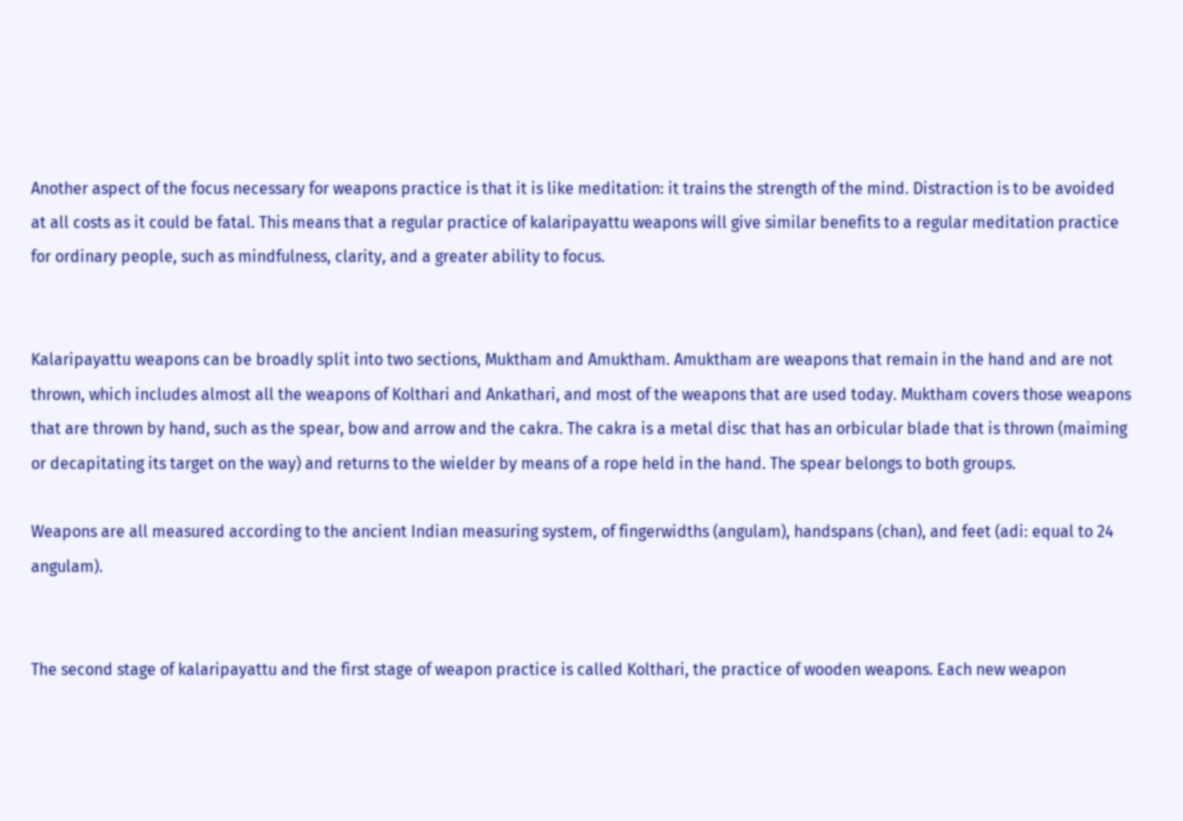Another aspect of the focus necessary for weapons practice is that it is like meditation: it trains the strength of the mind. Distraction is to be avoided at all costs as it could be fatal. This means that a regular practice of kalaripayattu weapons will give similar benefits to a regular meditation practice for ordinary people, such as mindfulness, clarity, and a greater ability to focus.


Kalaripayattu weapons can be broadly split into two sections, Muktham and Amuktham. Amuktham are weapons that remain in the hand and are not thrown, which includes almost all the weapons of Kolthari and Ankathari, and most of the weapons that are used today. Muktham covers those weapons that are thrown by hand, such as the spear, bow and arrow and the cakra. The cakra is a metal disc that has an orbicular blade that is thrown (maiming or decapitating its target on the way) and returns to the wielder by means of a rope held in the hand. The spear belongs to both groups.

Weapons are all measured according to the ancient Indian measuring system, of fingerwidths (angulam), handspans (chan), and feet (adi: equal to 24 angulam).


The second stage of kalaripayattu and the first stage of weapon practice is called Kolthari, the practice of wooden weapons. Each new weapon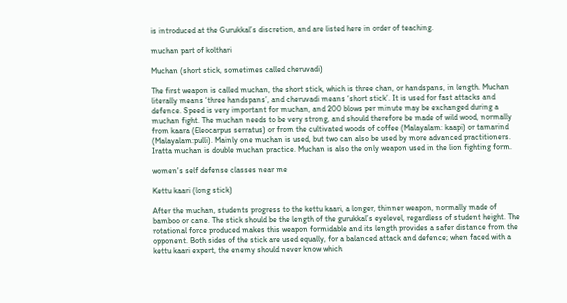is introduced at the Gurukkal’s discretion, and are listed here in order of teaching.

muchan part of kolthari

Muchan (short stick, sometimes called cheruvadi)

The first weapon is called muchan, the short stick, which is three chan, or handspans, in length. Muchan literally means ‘three handspans’, and cheruvadi means ‘short stick’. It is used for fast attacks and defence. Speed is very important for muchan, and 200 blows per minute may be exchanged during a muchan fight. The muchan needs to be very strong, and should therefore be made of wild wood, normally from kaara (Eleocarpus serratus) or from the cultivated woods of coffee (Malayalam: kaapi) or tamarind (Malayalam:pulli). Mainly one muchan is used, but two can also be used by more advanced practitioners. Iratta muchan is double muchan practice. Muchan is also the only weapon used in the lion fighting form.

women's self defense classes near me

Kettu kaari (long stick)

After the muchan, students progress to the kettu kaari, a longer, thinner weapon, normally made of bamboo or cane. The stick should be the length of the gurukkal’s eyelevel, regardless of student height. The rotational force produced makes this weapon formidable and its length provides a safer distance from the opponent. Both sides of the stick are used equally, for a balanced attack and defence; when faced with a kettu kaari expert, the enemy should never know which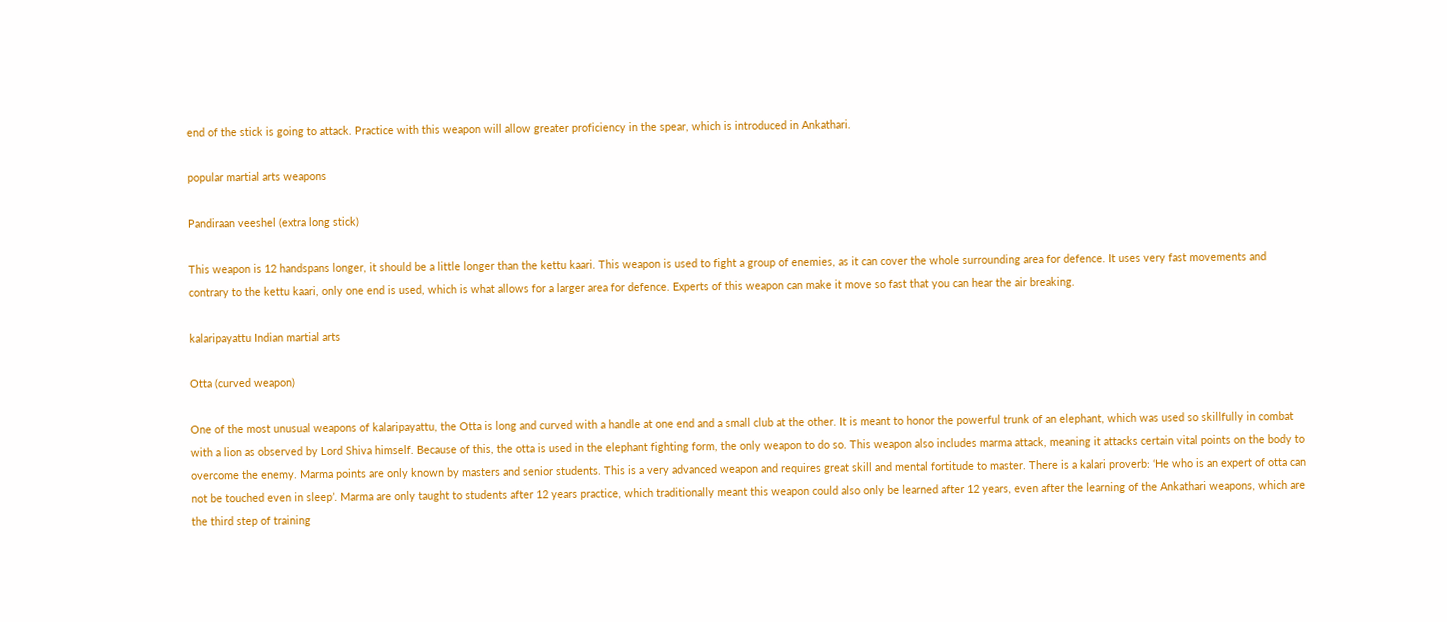end of the stick is going to attack. Practice with this weapon will allow greater proficiency in the spear, which is introduced in Ankathari.

popular martial arts weapons

Pandiraan veeshel (extra long stick)

This weapon is 12 handspans longer, it should be a little longer than the kettu kaari. This weapon is used to fight a group of enemies, as it can cover the whole surrounding area for defence. It uses very fast movements and contrary to the kettu kaari, only one end is used, which is what allows for a larger area for defence. Experts of this weapon can make it move so fast that you can hear the air breaking.

kalaripayattu Indian martial arts

Otta (curved weapon)

One of the most unusual weapons of kalaripayattu, the Otta is long and curved with a handle at one end and a small club at the other. It is meant to honor the powerful trunk of an elephant, which was used so skillfully in combat with a lion as observed by Lord Shiva himself. Because of this, the otta is used in the elephant fighting form, the only weapon to do so. This weapon also includes marma attack, meaning it attacks certain vital points on the body to overcome the enemy. Marma points are only known by masters and senior students. This is a very advanced weapon and requires great skill and mental fortitude to master. There is a kalari proverb: ‘He who is an expert of otta can not be touched even in sleep’. Marma are only taught to students after 12 years practice, which traditionally meant this weapon could also only be learned after 12 years, even after the learning of the Ankathari weapons, which are the third step of training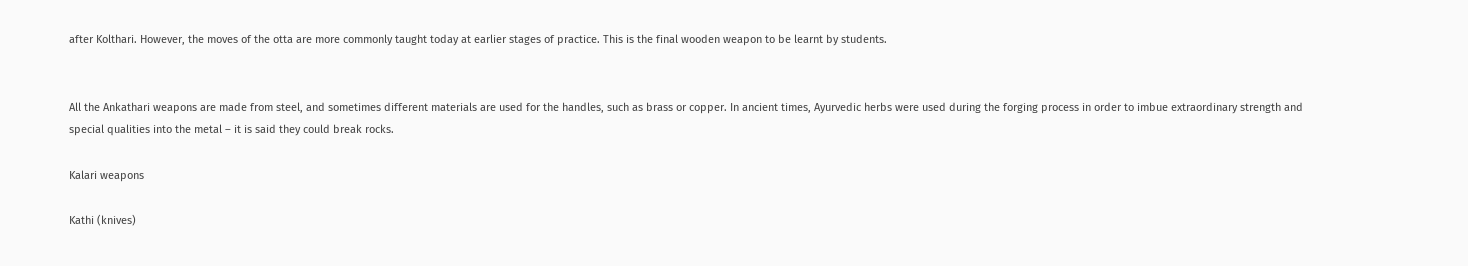after Kolthari. However, the moves of the otta are more commonly taught today at earlier stages of practice. This is the final wooden weapon to be learnt by students.


All the Ankathari weapons are made from steel, and sometimes different materials are used for the handles, such as brass or copper. In ancient times, Ayurvedic herbs were used during the forging process in order to imbue extraordinary strength and special qualities into the metal – it is said they could break rocks.

Kalari weapons

Kathi (knives)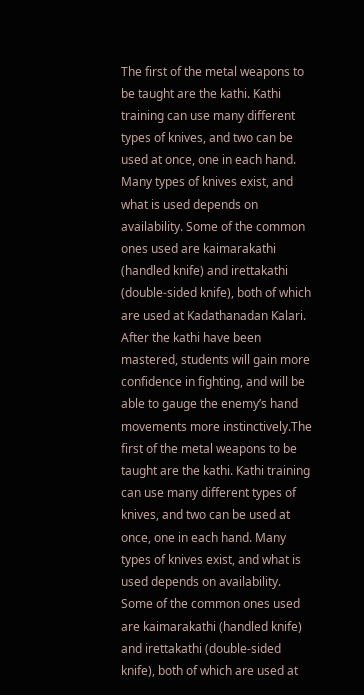The first of the metal weapons to be taught are the kathi. Kathi training can use many different types of knives, and two can be used at once, one in each hand. Many types of knives exist, and what is used depends on availability. Some of the common ones used are kaimarakathi (handled knife) and irettakathi (double-sided knife), both of which are used at Kadathanadan Kalari. After the kathi have been mastered, students will gain more confidence in fighting, and will be able to gauge the enemy’s hand movements more instinctively.The first of the metal weapons to be taught are the kathi. Kathi training can use many different types of knives, and two can be used at once, one in each hand. Many types of knives exist, and what is used depends on availability. Some of the common ones used are kaimarakathi (handled knife) and irettakathi (double-sided knife), both of which are used at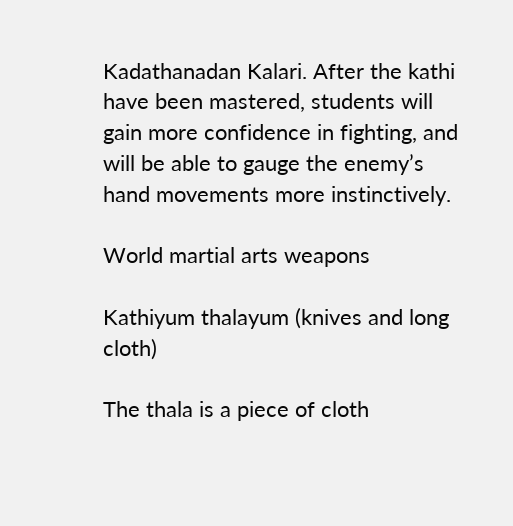Kadathanadan Kalari. After the kathi have been mastered, students will gain more confidence in fighting, and will be able to gauge the enemy’s hand movements more instinctively.

World martial arts weapons

Kathiyum thalayum (knives and long cloth)

The thala is a piece of cloth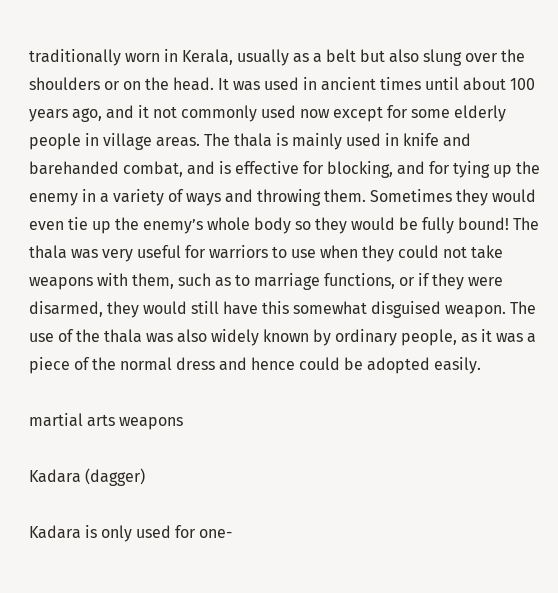traditionally worn in Kerala, usually as a belt but also slung over the shoulders or on the head. It was used in ancient times until about 100 years ago, and it not commonly used now except for some elderly people in village areas. The thala is mainly used in knife and barehanded combat, and is effective for blocking, and for tying up the enemy in a variety of ways and throwing them. Sometimes they would even tie up the enemy’s whole body so they would be fully bound! The thala was very useful for warriors to use when they could not take weapons with them, such as to marriage functions, or if they were disarmed, they would still have this somewhat disguised weapon. The use of the thala was also widely known by ordinary people, as it was a piece of the normal dress and hence could be adopted easily.

martial arts weapons

Kadara (dagger)

Kadara is only used for one-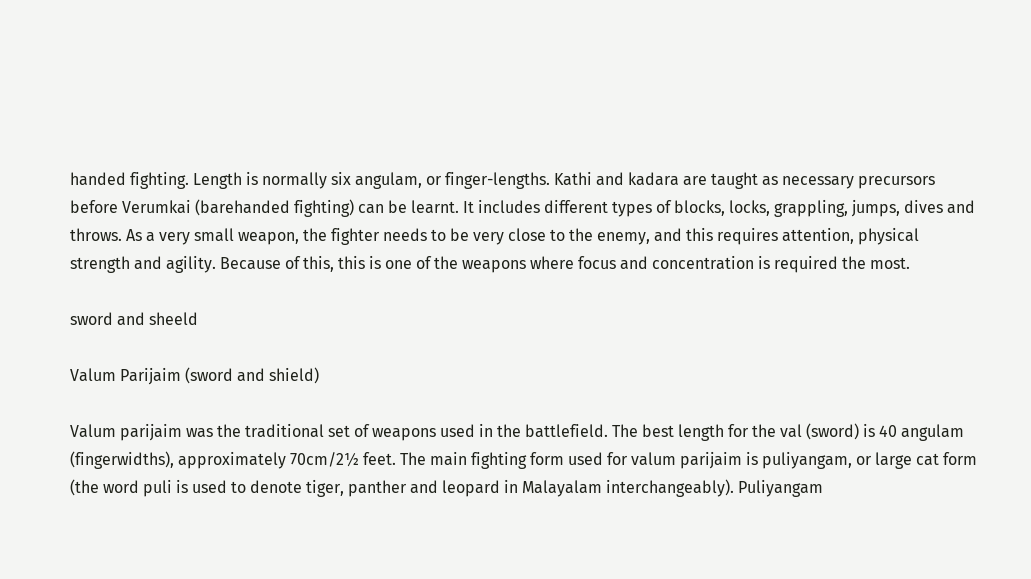handed fighting. Length is normally six angulam, or finger-lengths. Kathi and kadara are taught as necessary precursors before Verumkai (barehanded fighting) can be learnt. It includes different types of blocks, locks, grappling, jumps, dives and throws. As a very small weapon, the fighter needs to be very close to the enemy, and this requires attention, physical strength and agility. Because of this, this is one of the weapons where focus and concentration is required the most.

sword and sheeld

Valum Parijaim (sword and shield)

Valum parijaim was the traditional set of weapons used in the battlefield. The best length for the val (sword) is 40 angulam (fingerwidths), approximately 70cm/2½ feet. The main fighting form used for valum parijaim is puliyangam, or large cat form (the word puli is used to denote tiger, panther and leopard in Malayalam interchangeably). Puliyangam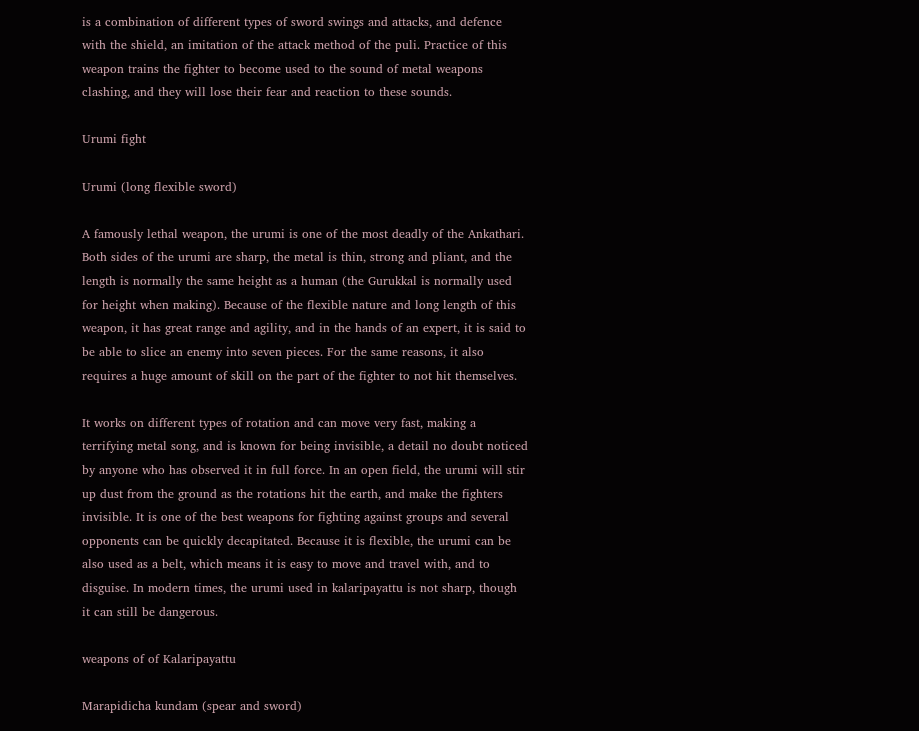is a combination of different types of sword swings and attacks, and defence with the shield, an imitation of the attack method of the puli. Practice of this weapon trains the fighter to become used to the sound of metal weapons clashing, and they will lose their fear and reaction to these sounds.

Urumi fight

Urumi (long flexible sword)

A famously lethal weapon, the urumi is one of the most deadly of the Ankathari. Both sides of the urumi are sharp, the metal is thin, strong and pliant, and the length is normally the same height as a human (the Gurukkal is normally used for height when making). Because of the flexible nature and long length of this weapon, it has great range and agility, and in the hands of an expert, it is said to be able to slice an enemy into seven pieces. For the same reasons, it also requires a huge amount of skill on the part of the fighter to not hit themselves.

It works on different types of rotation and can move very fast, making a terrifying metal song, and is known for being invisible, a detail no doubt noticed by anyone who has observed it in full force. In an open field, the urumi will stir up dust from the ground as the rotations hit the earth, and make the fighters invisible. It is one of the best weapons for fighting against groups and several opponents can be quickly decapitated. Because it is flexible, the urumi can be also used as a belt, which means it is easy to move and travel with, and to disguise. In modern times, the urumi used in kalaripayattu is not sharp, though it can still be dangerous.

weapons of of Kalaripayattu

Marapidicha kundam (spear and sword)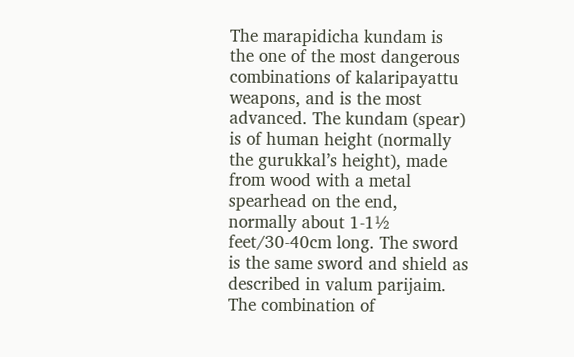The marapidicha kundam is the one of the most dangerous combinations of kalaripayattu weapons, and is the most advanced. The kundam (spear) is of human height (normally the gurukkal’s height), made from wood with a metal spearhead on the end, normally about 1-1½ feet/30-40cm long. The sword is the same sword and shield as described in valum parijaim. The combination of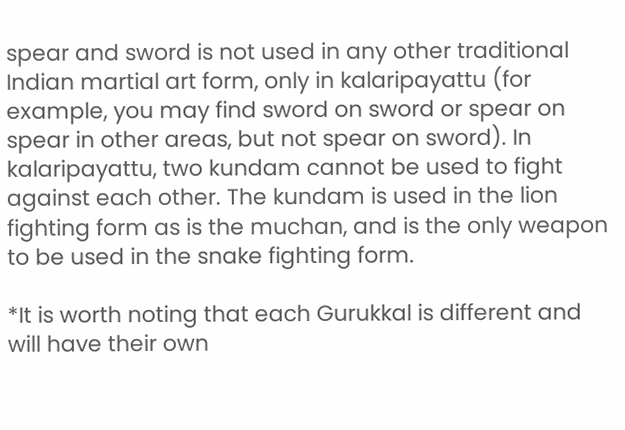spear and sword is not used in any other traditional Indian martial art form, only in kalaripayattu (for example, you may find sword on sword or spear on spear in other areas, but not spear on sword). In kalaripayattu, two kundam cannot be used to fight against each other. The kundam is used in the lion fighting form as is the muchan, and is the only weapon to be used in the snake fighting form.

*It is worth noting that each Gurukkal is different and will have their own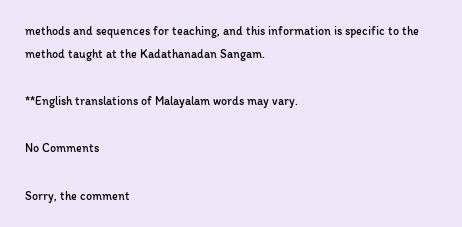methods and sequences for teaching, and this information is specific to the method taught at the Kadathanadan Sangam.

**English translations of Malayalam words may vary.

No Comments

Sorry, the comment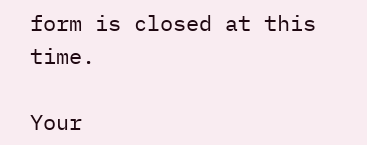form is closed at this time.

Your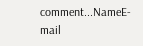comment...NameE-mail